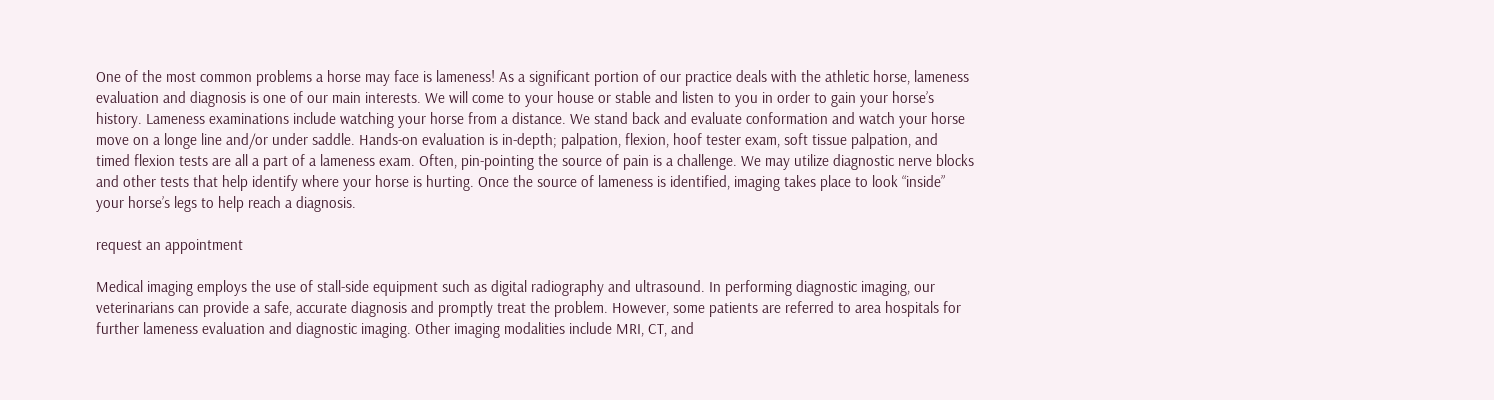One of the most common problems a horse may face is lameness! As a significant portion of our practice deals with the athletic horse, lameness evaluation and diagnosis is one of our main interests. We will come to your house or stable and listen to you in order to gain your horse’s history. Lameness examinations include watching your horse from a distance. We stand back and evaluate conformation and watch your horse move on a longe line and/or under saddle. Hands-on evaluation is in-depth; palpation, flexion, hoof tester exam, soft tissue palpation, and timed flexion tests are all a part of a lameness exam. Often, pin-pointing the source of pain is a challenge. We may utilize diagnostic nerve blocks and other tests that help identify where your horse is hurting. Once the source of lameness is identified, imaging takes place to look “inside” your horse’s legs to help reach a diagnosis.

request an appointment

Medical imaging employs the use of stall-side equipment such as digital radiography and ultrasound. In performing diagnostic imaging, our veterinarians can provide a safe, accurate diagnosis and promptly treat the problem. However, some patients are referred to area hospitals for further lameness evaluation and diagnostic imaging. Other imaging modalities include MRI, CT, and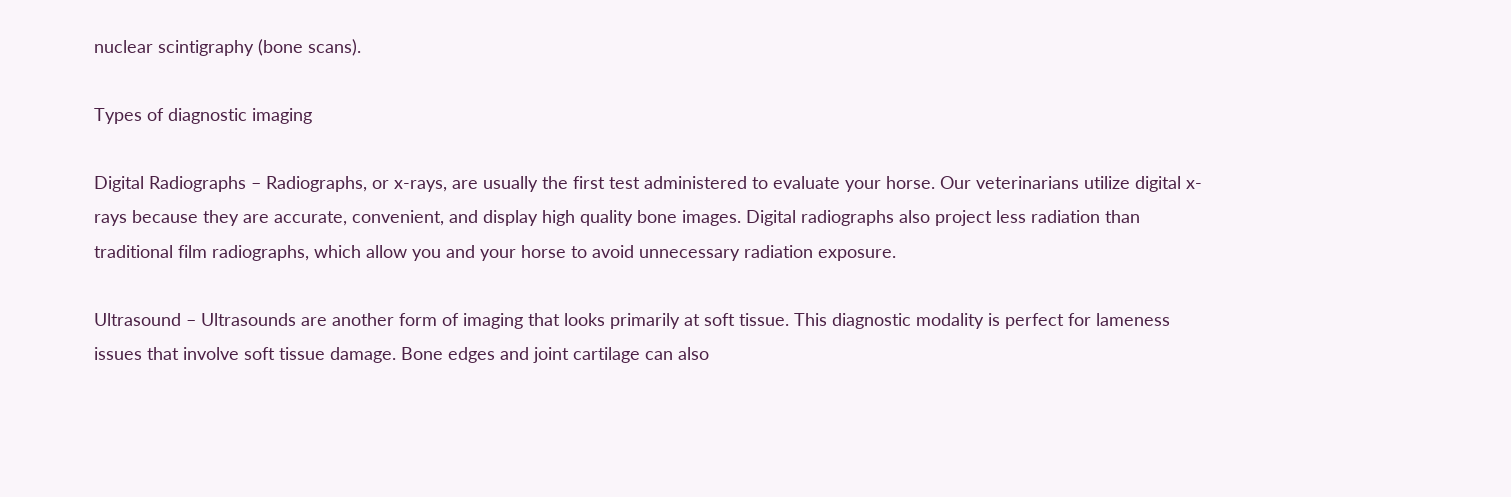nuclear scintigraphy (bone scans).

Types of diagnostic imaging

Digital Radiographs – Radiographs, or x-rays, are usually the first test administered to evaluate your horse. Our veterinarians utilize digital x-rays because they are accurate, convenient, and display high quality bone images. Digital radiographs also project less radiation than traditional film radiographs, which allow you and your horse to avoid unnecessary radiation exposure.

Ultrasound – Ultrasounds are another form of imaging that looks primarily at soft tissue. This diagnostic modality is perfect for lameness issues that involve soft tissue damage. Bone edges and joint cartilage can also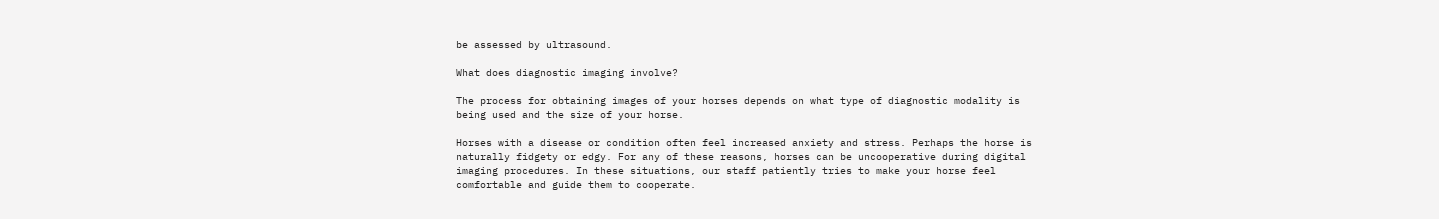be assessed by ultrasound.

What does diagnostic imaging involve?

The process for obtaining images of your horses depends on what type of diagnostic modality is being used and the size of your horse.

Horses with a disease or condition often feel increased anxiety and stress. Perhaps the horse is naturally fidgety or edgy. For any of these reasons, horses can be uncooperative during digital imaging procedures. In these situations, our staff patiently tries to make your horse feel comfortable and guide them to cooperate.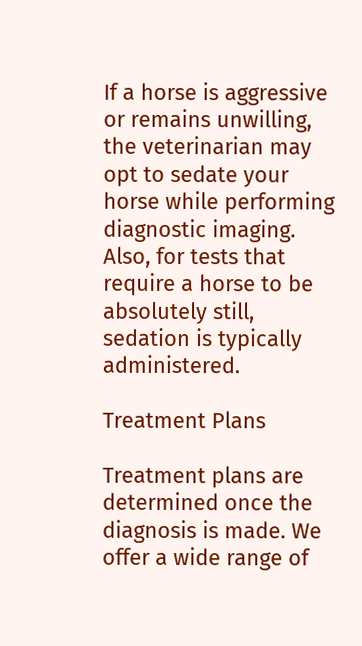If a horse is aggressive or remains unwilling, the veterinarian may opt to sedate your horse while performing diagnostic imaging. Also, for tests that require a horse to be absolutely still, sedation is typically administered.

Treatment Plans

Treatment plans are determined once the diagnosis is made. We offer a wide range of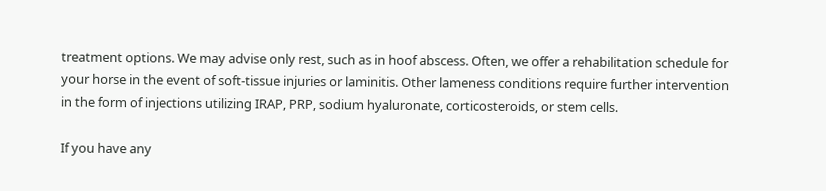treatment options. We may advise only rest, such as in hoof abscess. Often, we offer a rehabilitation schedule for your horse in the event of soft-tissue injuries or laminitis. Other lameness conditions require further intervention in the form of injections utilizing IRAP, PRP, sodium hyaluronate, corticosteroids, or stem cells.

If you have any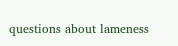questions about lameness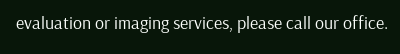evaluation or imaging services, please call our office.